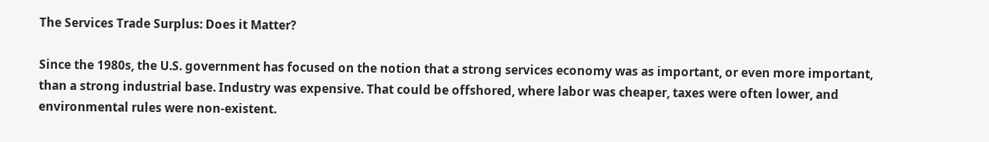The Services Trade Surplus: Does it Matter?

Since the 1980s, the U.S. government has focused on the notion that a strong services economy was as important, or even more important, than a strong industrial base. Industry was expensive. That could be offshored, where labor was cheaper, taxes were often lower, and environmental rules were non-existent.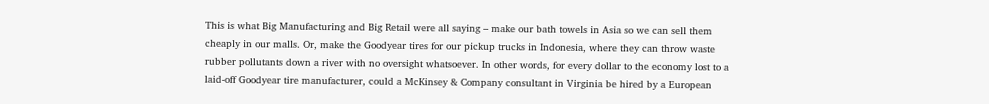This is what Big Manufacturing and Big Retail were all saying – make our bath towels in Asia so we can sell them cheaply in our malls. Or, make the Goodyear tires for our pickup trucks in Indonesia, where they can throw waste rubber pollutants down a river with no oversight whatsoever. In other words, for every dollar to the economy lost to a laid-off Goodyear tire manufacturer, could a McKinsey & Company consultant in Virginia be hired by a European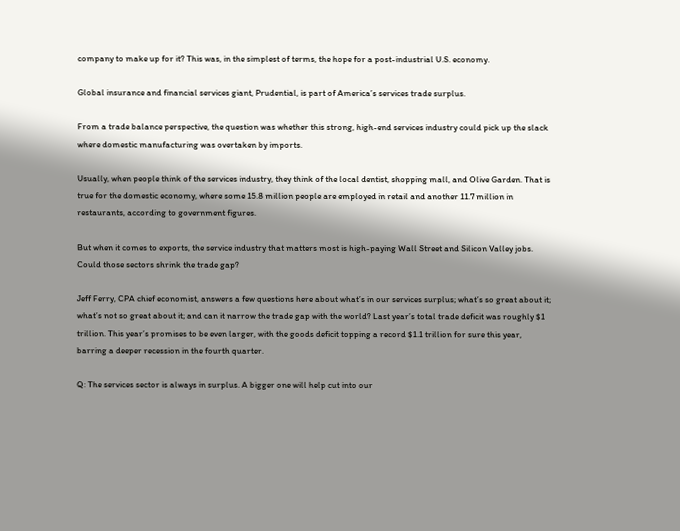company to make up for it? This was, in the simplest of terms, the hope for a post-industrial U.S. economy.

Global insurance and financial services giant, Prudential, is part of America’s services trade surplus.

From a trade balance perspective, the question was whether this strong, high-end services industry could pick up the slack where domestic manufacturing was overtaken by imports.

Usually, when people think of the services industry, they think of the local dentist, shopping mall, and Olive Garden. That is true for the domestic economy, where some 15.8 million people are employed in retail and another 11.7 million in restaurants, according to government figures.

But when it comes to exports, the service industry that matters most is high-paying Wall Street and Silicon Valley jobs.  Could those sectors shrink the trade gap?

Jeff Ferry, CPA chief economist, answers a few questions here about what’s in our services surplus; what’s so great about it; what’s not so great about it; and can it narrow the trade gap with the world? Last year’s total trade deficit was roughly $1 trillion. This year’s promises to be even larger, with the goods deficit topping a record $1.1 trillion for sure this year, barring a deeper recession in the fourth quarter.

Q: The services sector is always in surplus. A bigger one will help cut into our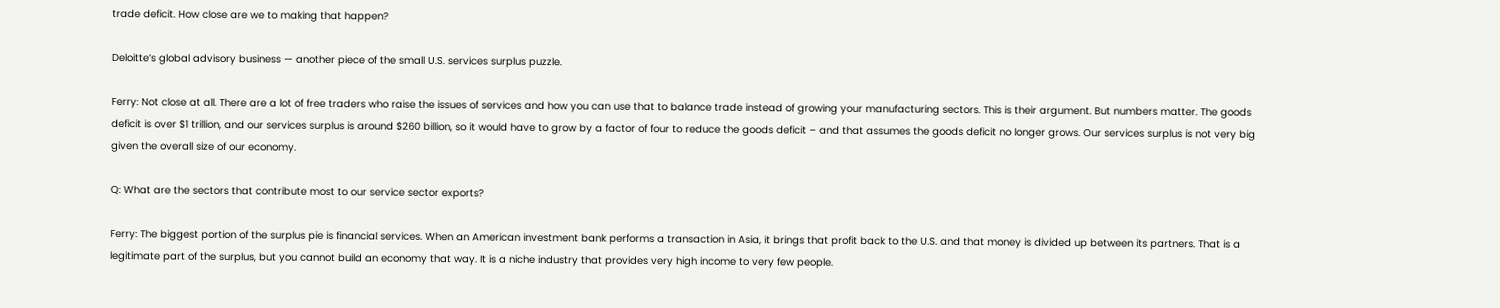trade deficit. How close are we to making that happen?

Deloitte’s global advisory business — another piece of the small U.S. services surplus puzzle.

Ferry: Not close at all. There are a lot of free traders who raise the issues of services and how you can use that to balance trade instead of growing your manufacturing sectors. This is their argument. But numbers matter. The goods deficit is over $1 trillion, and our services surplus is around $260 billion, so it would have to grow by a factor of four to reduce the goods deficit – and that assumes the goods deficit no longer grows. Our services surplus is not very big given the overall size of our economy.

Q: What are the sectors that contribute most to our service sector exports?

Ferry: The biggest portion of the surplus pie is financial services. When an American investment bank performs a transaction in Asia, it brings that profit back to the U.S. and that money is divided up between its partners. That is a legitimate part of the surplus, but you cannot build an economy that way. It is a niche industry that provides very high income to very few people.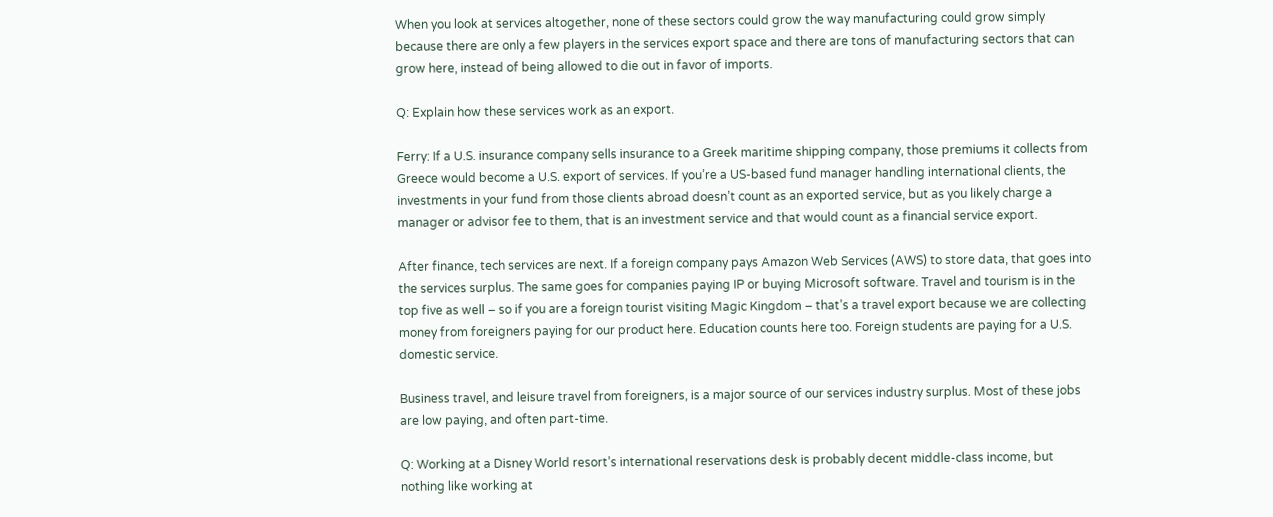When you look at services altogether, none of these sectors could grow the way manufacturing could grow simply because there are only a few players in the services export space and there are tons of manufacturing sectors that can grow here, instead of being allowed to die out in favor of imports.

Q: Explain how these services work as an export.

Ferry: If a U.S. insurance company sells insurance to a Greek maritime shipping company, those premiums it collects from Greece would become a U.S. export of services. If you’re a US-based fund manager handling international clients, the investments in your fund from those clients abroad doesn’t count as an exported service, but as you likely charge a manager or advisor fee to them, that is an investment service and that would count as a financial service export.

After finance, tech services are next. If a foreign company pays Amazon Web Services (AWS) to store data, that goes into the services surplus. The same goes for companies paying IP or buying Microsoft software. Travel and tourism is in the top five as well – so if you are a foreign tourist visiting Magic Kingdom – that’s a travel export because we are collecting money from foreigners paying for our product here. Education counts here too. Foreign students are paying for a U.S. domestic service.

Business travel, and leisure travel from foreigners, is a major source of our services industry surplus. Most of these jobs are low paying, and often part-time.

Q: Working at a Disney World resort’s international reservations desk is probably decent middle-class income, but nothing like working at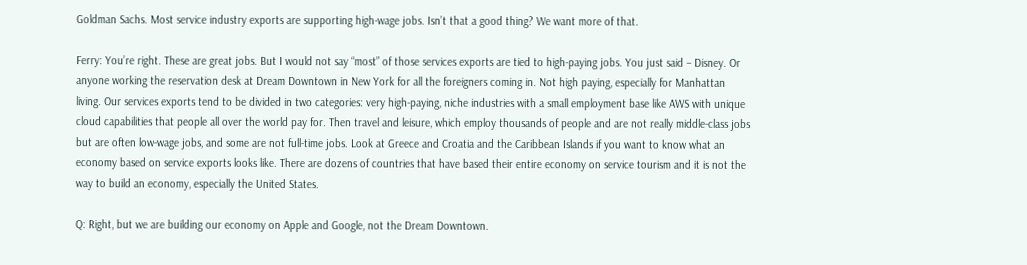Goldman Sachs. Most service industry exports are supporting high-wage jobs. Isn’t that a good thing? We want more of that.

Ferry: You’re right. These are great jobs. But I would not say “most” of those services exports are tied to high-paying jobs. You just said – Disney. Or anyone working the reservation desk at Dream Downtown in New York for all the foreigners coming in. Not high paying, especially for Manhattan living. Our services exports tend to be divided in two categories: very high-paying, niche industries with a small employment base like AWS with unique cloud capabilities that people all over the world pay for. Then travel and leisure, which employ thousands of people and are not really middle-class jobs but are often low-wage jobs, and some are not full-time jobs. Look at Greece and Croatia and the Caribbean Islands if you want to know what an economy based on service exports looks like. There are dozens of countries that have based their entire economy on service tourism and it is not the way to build an economy, especially the United States.

Q: Right, but we are building our economy on Apple and Google, not the Dream Downtown.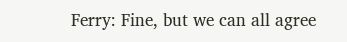Ferry: Fine, but we can all agree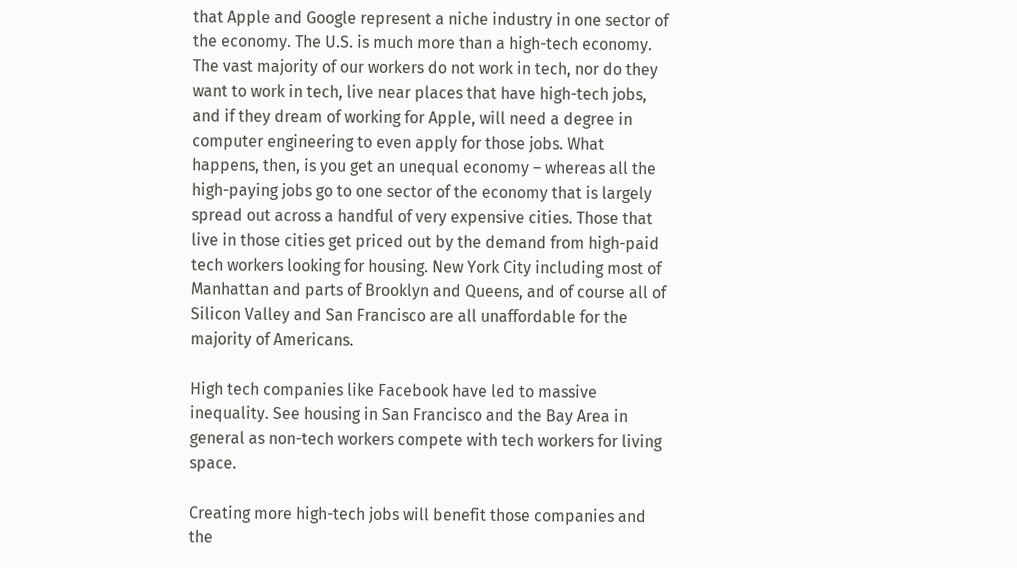that Apple and Google represent a niche industry in one sector of the economy. The U.S. is much more than a high-tech economy. The vast majority of our workers do not work in tech, nor do they want to work in tech, live near places that have high-tech jobs, and if they dream of working for Apple, will need a degree in computer engineering to even apply for those jobs. What happens, then, is you get an unequal economy – whereas all the high-paying jobs go to one sector of the economy that is largely spread out across a handful of very expensive cities. Those that live in those cities get priced out by the demand from high-paid tech workers looking for housing. New York City including most of Manhattan and parts of Brooklyn and Queens, and of course all of Silicon Valley and San Francisco are all unaffordable for the majority of Americans.

High tech companies like Facebook have led to massive inequality. See housing in San Francisco and the Bay Area in general as non-tech workers compete with tech workers for living space.

Creating more high-tech jobs will benefit those companies and the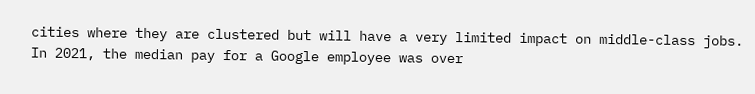cities where they are clustered but will have a very limited impact on middle-class jobs. In 2021, the median pay for a Google employee was over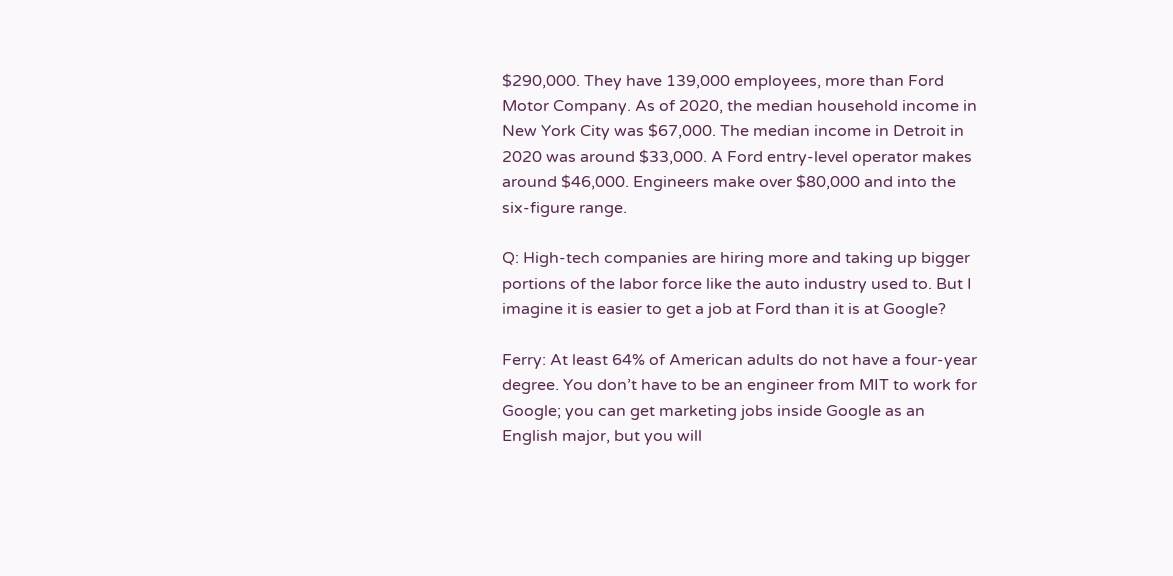$290,000. They have 139,000 employees, more than Ford Motor Company. As of 2020, the median household income in New York City was $67,000. The median income in Detroit in 2020 was around $33,000. A Ford entry-level operator makes around $46,000. Engineers make over $80,000 and into the six-figure range.

Q: High-tech companies are hiring more and taking up bigger portions of the labor force like the auto industry used to. But I imagine it is easier to get a job at Ford than it is at Google?

Ferry: At least 64% of American adults do not have a four-year degree. You don’t have to be an engineer from MIT to work for Google; you can get marketing jobs inside Google as an English major, but you will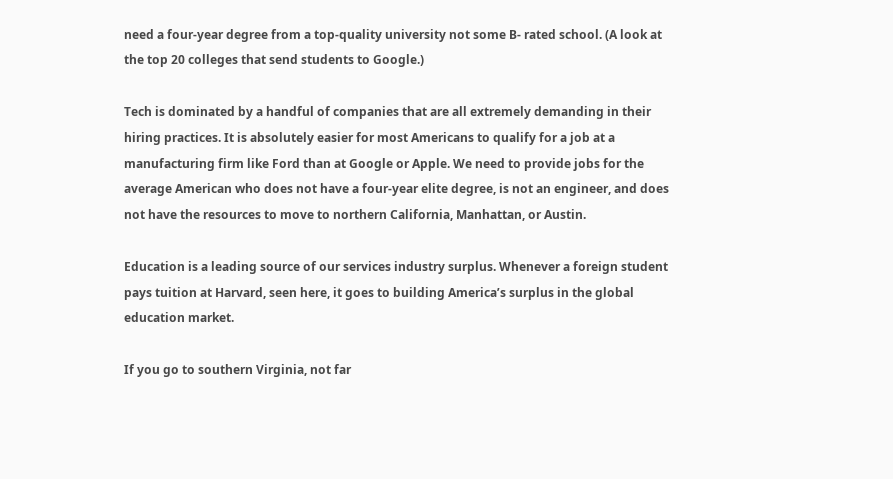need a four-year degree from a top-quality university not some B- rated school. (A look at the top 20 colleges that send students to Google.)

Tech is dominated by a handful of companies that are all extremely demanding in their hiring practices. It is absolutely easier for most Americans to qualify for a job at a manufacturing firm like Ford than at Google or Apple. We need to provide jobs for the average American who does not have a four-year elite degree, is not an engineer, and does not have the resources to move to northern California, Manhattan, or Austin.

Education is a leading source of our services industry surplus. Whenever a foreign student pays tuition at Harvard, seen here, it goes to building America’s surplus in the global education market.

If you go to southern Virginia, not far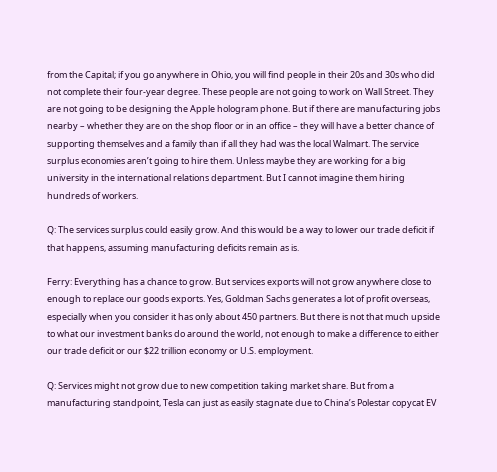from the Capital; if you go anywhere in Ohio, you will find people in their 20s and 30s who did not complete their four-year degree. These people are not going to work on Wall Street. They are not going to be designing the Apple hologram phone. But if there are manufacturing jobs nearby – whether they are on the shop floor or in an office – they will have a better chance of supporting themselves and a family than if all they had was the local Walmart. The service surplus economies aren’t going to hire them. Unless maybe they are working for a big university in the international relations department. But I cannot imagine them hiring hundreds of workers.

Q: The services surplus could easily grow. And this would be a way to lower our trade deficit if that happens, assuming manufacturing deficits remain as is.

Ferry: Everything has a chance to grow. But services exports will not grow anywhere close to enough to replace our goods exports. Yes, Goldman Sachs generates a lot of profit overseas, especially when you consider it has only about 450 partners. But there is not that much upside to what our investment banks do around the world, not enough to make a difference to either our trade deficit or our $22 trillion economy or U.S. employment.

Q: Services might not grow due to new competition taking market share. But from a manufacturing standpoint, Tesla can just as easily stagnate due to China’s Polestar copycat EV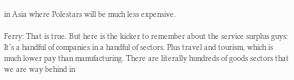in Asia where Polestars will be much less expensive.

Ferry: That is true. But here is the kicker to remember about the service surplus guys: It’s a handful of companies in a handful of sectors. Plus travel and tourism, which is much lower pay than manufacturing. There are literally hundreds of goods sectors that we are way behind in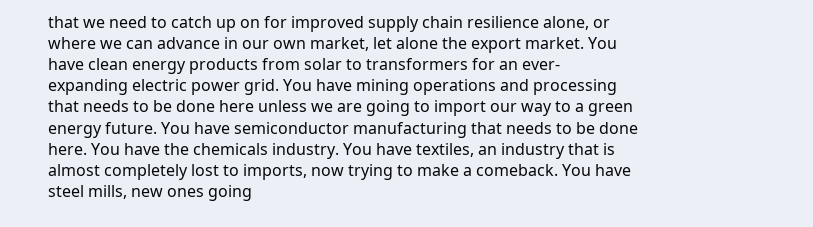that we need to catch up on for improved supply chain resilience alone, or where we can advance in our own market, let alone the export market. You have clean energy products from solar to transformers for an ever-expanding electric power grid. You have mining operations and processing that needs to be done here unless we are going to import our way to a green energy future. You have semiconductor manufacturing that needs to be done here. You have the chemicals industry. You have textiles, an industry that is almost completely lost to imports, now trying to make a comeback. You have steel mills, new ones going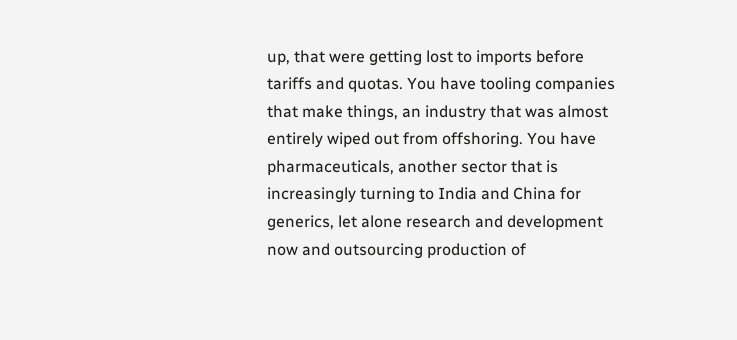up, that were getting lost to imports before tariffs and quotas. You have tooling companies that make things, an industry that was almost entirely wiped out from offshoring. You have pharmaceuticals, another sector that is increasingly turning to India and China for generics, let alone research and development now and outsourcing production of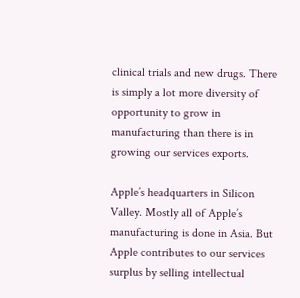clinical trials and new drugs. There is simply a lot more diversity of opportunity to grow in manufacturing than there is in growing our services exports.

Apple’s headquarters in Silicon Valley. Mostly all of Apple’s manufacturing is done in Asia. But Apple contributes to our services surplus by selling intellectual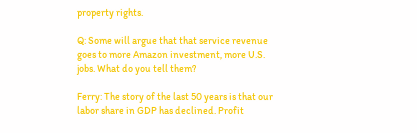property rights.

Q: Some will argue that that service revenue goes to more Amazon investment, more U.S. jobs. What do you tell them?

Ferry: The story of the last 50 years is that our labor share in GDP has declined. Profit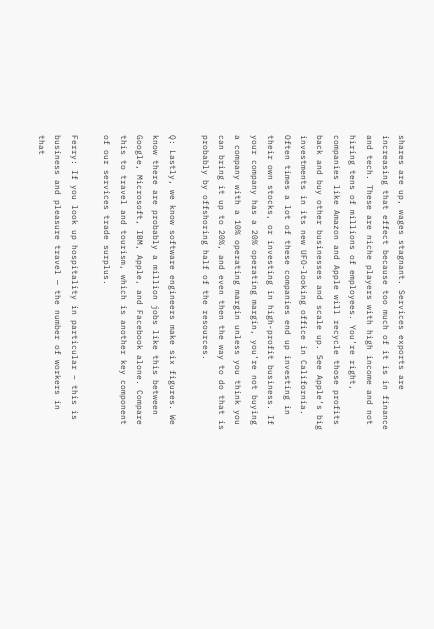shares are up, wages stagnant. Services exports are increasing that effect because too much of it is in finance and tech. These are niche players with high income and not hiring tens of millions of employees. You’re right, companies like Amazon and Apple will recycle those profits back and buy other businesses and scale up. See Apple’s big investments in its new UFO-looking office in California. Often times a lot of these companies end up investing in their own stocks, or investing in high-profit business. If your company has a 20% operating margin, you’re not buying a company with a 10% operating margin unless you think you can bring it up to 20%, and even then the way to do that is probably by offshoring half of the resources.

Q: Lastly, we know software engineers make six figures. We know there are probably a million jobs like this between Google, Microsoft, IBM, Apple, and Facebook alone. Compare this to travel and tourism, which is another key component of our services trade surplus.

Ferry: If you look up hospitality in particular – this is business and pleasure travel — the number of workers in that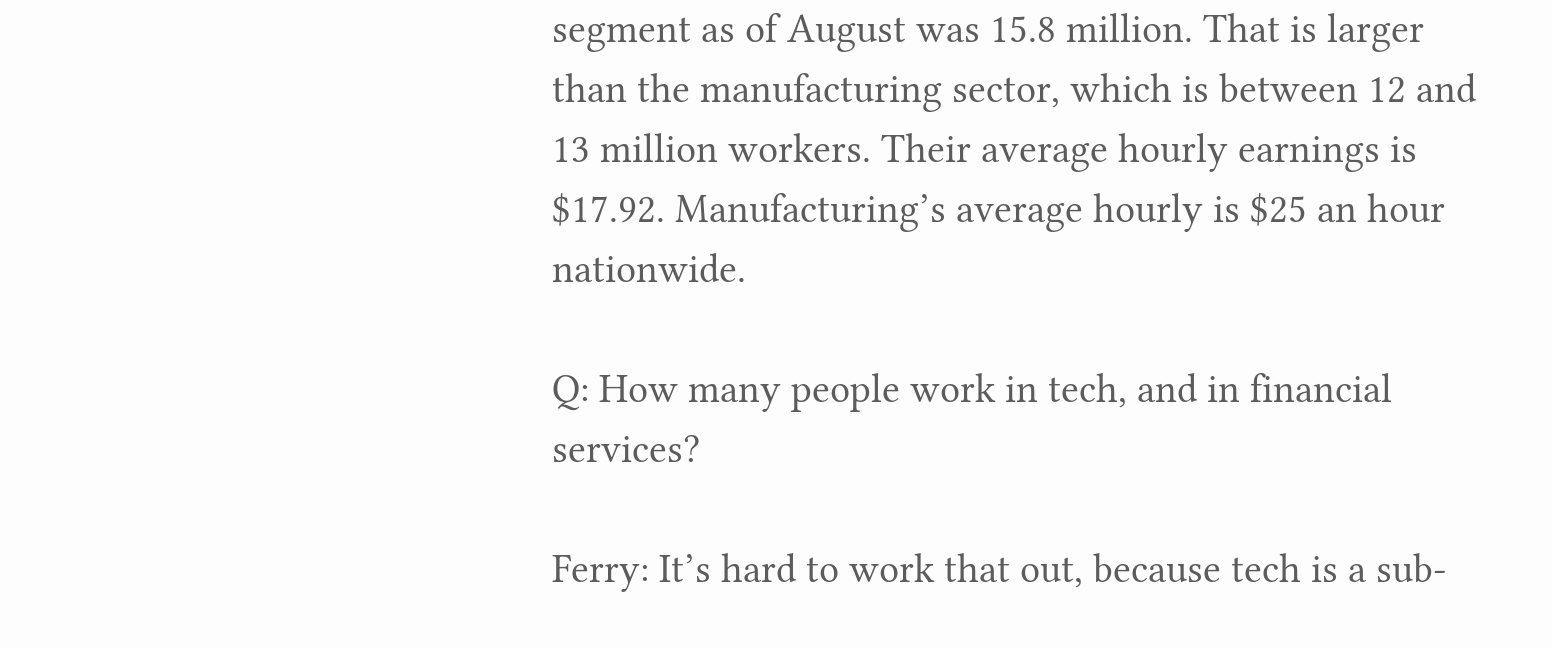segment as of August was 15.8 million. That is larger than the manufacturing sector, which is between 12 and 13 million workers. Their average hourly earnings is $17.92. Manufacturing’s average hourly is $25 an hour nationwide.

Q: How many people work in tech, and in financial services?

Ferry: It’s hard to work that out, because tech is a sub-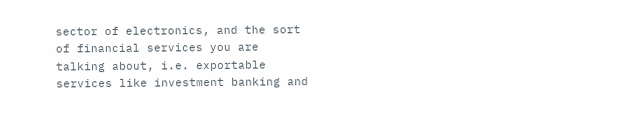sector of electronics, and the sort of financial services you are talking about, i.e. exportable services like investment banking and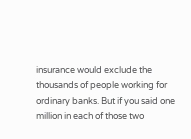insurance would exclude the thousands of people working for ordinary banks. But if you said one million in each of those two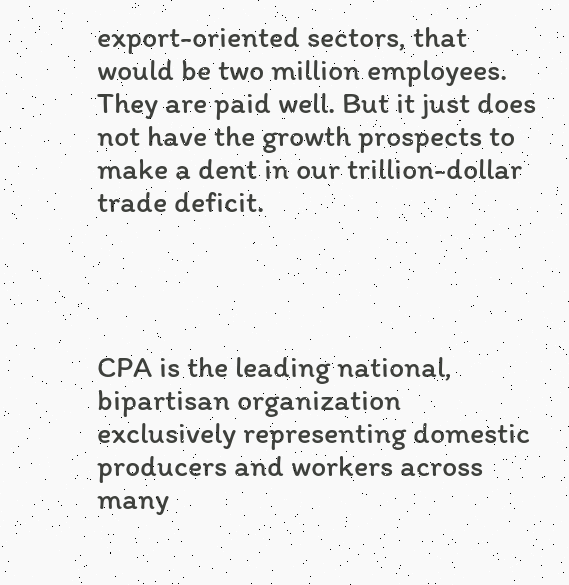export-oriented sectors, that would be two million employees. They are paid well. But it just does not have the growth prospects to make a dent in our trillion-dollar trade deficit.




CPA is the leading national, bipartisan organization exclusively representing domestic producers and workers across many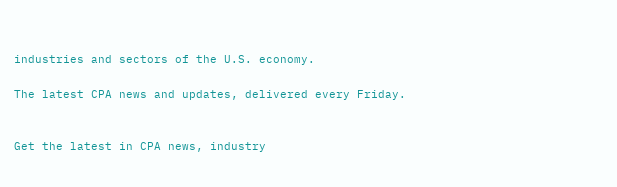industries and sectors of the U.S. economy.

The latest CPA news and updates, delivered every Friday.


Get the latest in CPA news, industry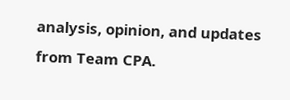analysis, opinion, and updates from Team CPA.